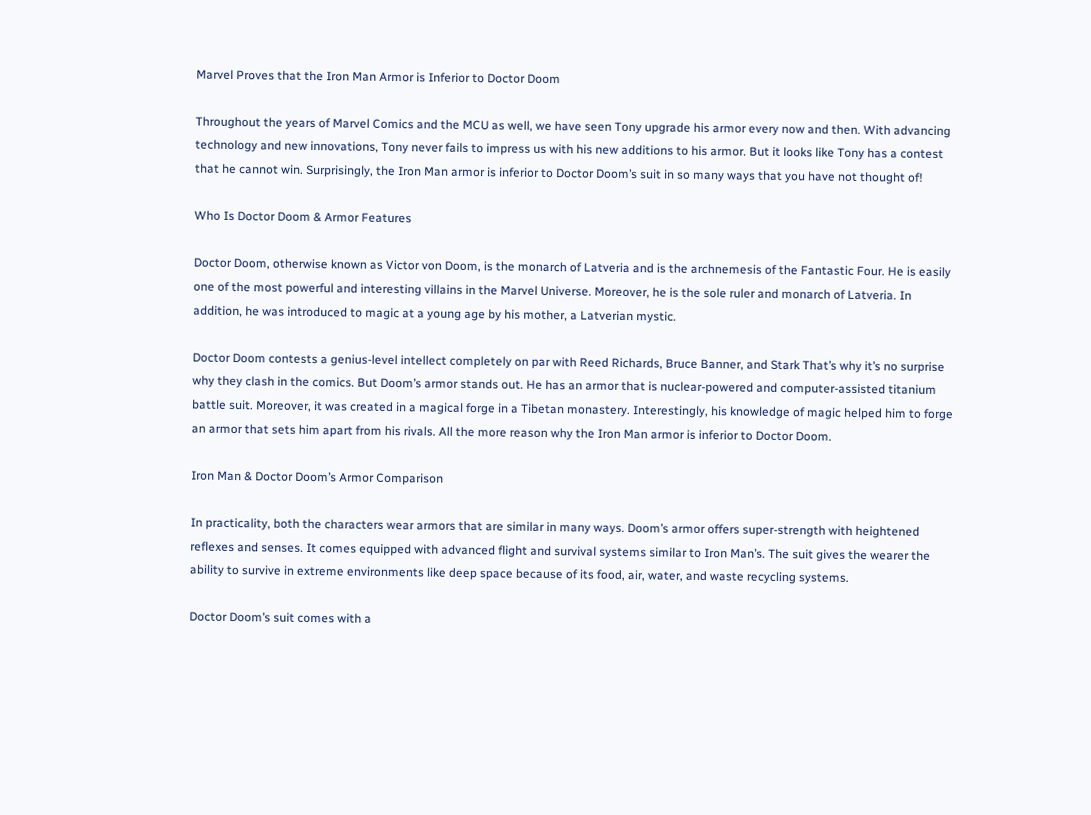Marvel Proves that the Iron Man Armor is Inferior to Doctor Doom

Throughout the years of Marvel Comics and the MCU as well, we have seen Tony upgrade his armor every now and then. With advancing technology and new innovations, Tony never fails to impress us with his new additions to his armor. But it looks like Tony has a contest that he cannot win. Surprisingly, the Iron Man armor is inferior to Doctor Doom’s suit in so many ways that you have not thought of!

Who Is Doctor Doom & Armor Features

Doctor Doom, otherwise known as Victor von Doom, is the monarch of Latveria and is the archnemesis of the Fantastic Four. He is easily one of the most powerful and interesting villains in the Marvel Universe. Moreover, he is the sole ruler and monarch of Latveria. In addition, he was introduced to magic at a young age by his mother, a Latverian mystic.

Doctor Doom contests a genius-level intellect completely on par with Reed Richards, Bruce Banner, and Stark That’s why it’s no surprise why they clash in the comics. But Doom’s armor stands out. He has an armor that is nuclear-powered and computer-assisted titanium battle suit. Moreover, it was created in a magical forge in a Tibetan monastery. Interestingly, his knowledge of magic helped him to forge an armor that sets him apart from his rivals. All the more reason why the Iron Man armor is inferior to Doctor Doom.

Iron Man & Doctor Doom’s Armor Comparison

In practicality, both the characters wear armors that are similar in many ways. Doom’s armor offers super-strength with heightened reflexes and senses. It comes equipped with advanced flight and survival systems similar to Iron Man’s. The suit gives the wearer the ability to survive in extreme environments like deep space because of its food, air, water, and waste recycling systems.

Doctor Doom’s suit comes with a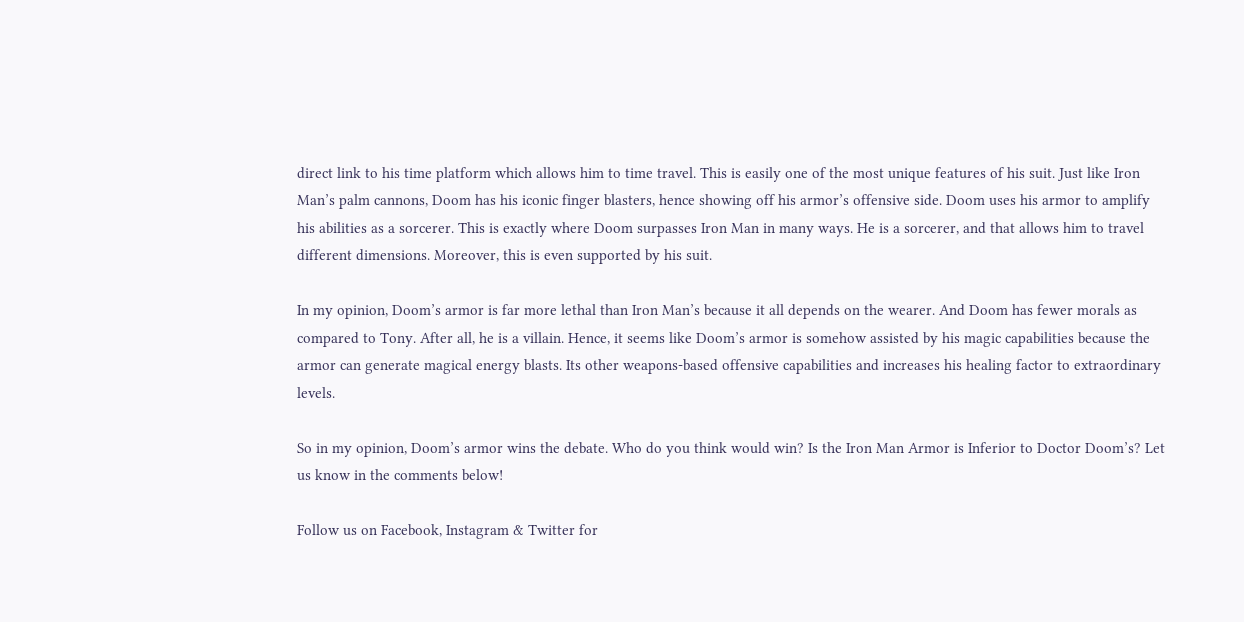direct link to his time platform which allows him to time travel. This is easily one of the most unique features of his suit. Just like Iron Man’s palm cannons, Doom has his iconic finger blasters, hence showing off his armor’s offensive side. Doom uses his armor to amplify his abilities as a sorcerer. This is exactly where Doom surpasses Iron Man in many ways. He is a sorcerer, and that allows him to travel different dimensions. Moreover, this is even supported by his suit.

In my opinion, Doom’s armor is far more lethal than Iron Man’s because it all depends on the wearer. And Doom has fewer morals as compared to Tony. After all, he is a villain. Hence, it seems like Doom’s armor is somehow assisted by his magic capabilities because the armor can generate magical energy blasts. Its other weapons-based offensive capabilities and increases his healing factor to extraordinary levels.

So in my opinion, Doom’s armor wins the debate. Who do you think would win? Is the Iron Man Armor is Inferior to Doctor Doom’s? Let us know in the comments below!

Follow us on Facebook, Instagram & Twitter for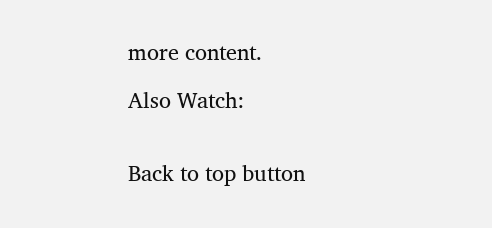more content.

Also Watch:


Back to top button